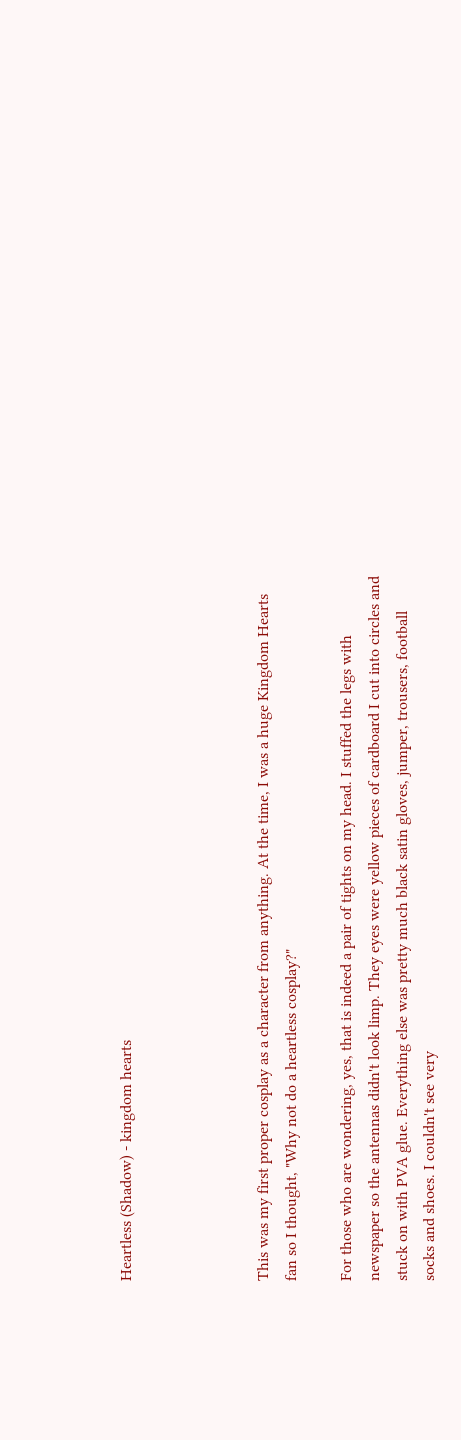Heartless (Shadow) - kingdom hearts




This was my first proper cosplay as a character from anything. At the time, I was a huge Kingdom Hearts fan so I thought, "Why not do a heartless cosplay?"

For those who are wondering, yes, that is indeed a pair of tights on my head. I stuffed the legs with newspaper so the antennas didn't look limp. They eyes were yellow pieces of cardboard I cut into circles and stuck on with PVA glue. Everything else was pretty much black satin gloves, jumper, trousers, football socks and shoes. I couldn't see very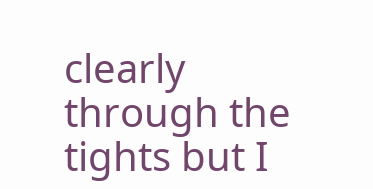clearly through the tights but I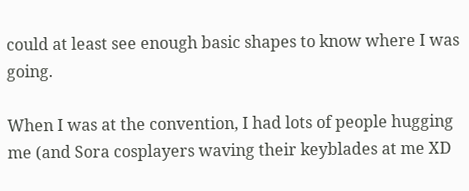could at least see enough basic shapes to know where I was going.

When I was at the convention, I had lots of people hugging me (and Sora cosplayers waving their keyblades at me XD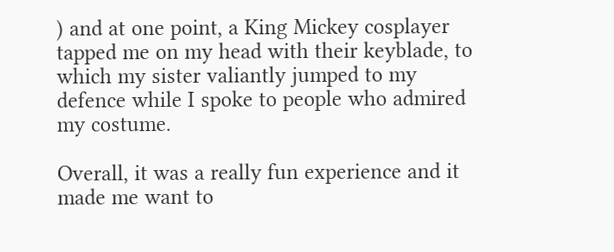) and at one point, a King Mickey cosplayer tapped me on my head with their keyblade, to which my sister valiantly jumped to my defence while I spoke to people who admired my costume.

Overall, it was a really fun experience and it made me want to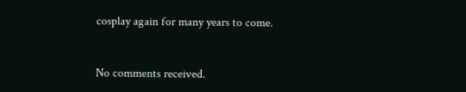cosplay again for many years to come.


No comments received.